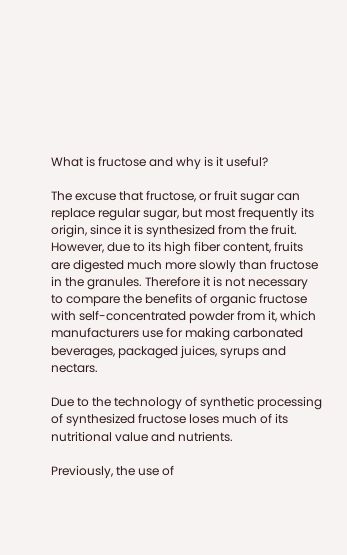What is fructose and why is it useful?

The excuse that fructose, or fruit sugar can replace regular sugar, but most frequently its origin, since it is synthesized from the fruit. However, due to its high fiber content, fruits are digested much more slowly than fructose in the granules. Therefore it is not necessary to compare the benefits of organic fructose with self-concentrated powder from it, which manufacturers use for making carbonated beverages, packaged juices, syrups and nectars.

Due to the technology of synthetic processing of synthesized fructose loses much of its nutritional value and nutrients.

Previously, the use of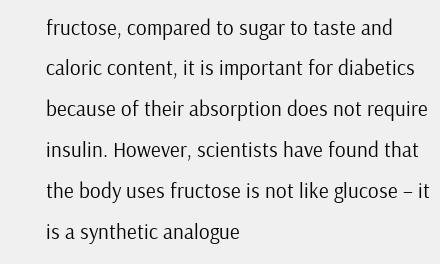fructose, compared to sugar to taste and caloric content, it is important for diabetics because of their absorption does not require insulin. However, scientists have found that the body uses fructose is not like glucose – it is a synthetic analogue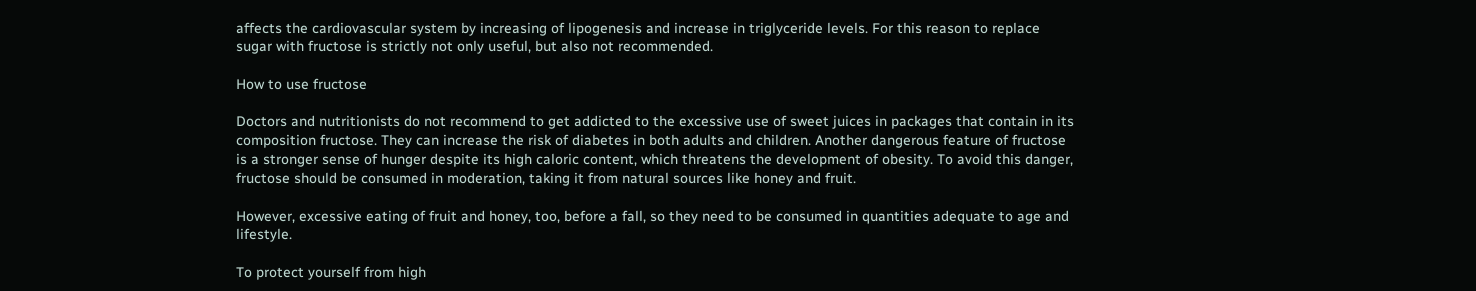affects the cardiovascular system by increasing of lipogenesis and increase in triglyceride levels. For this reason to replace sugar with fructose is strictly not only useful, but also not recommended.

How to use fructose

Doctors and nutritionists do not recommend to get addicted to the excessive use of sweet juices in packages that contain in its composition fructose. They can increase the risk of diabetes in both adults and children. Another dangerous feature of fructose is a stronger sense of hunger despite its high caloric content, which threatens the development of obesity. To avoid this danger, fructose should be consumed in moderation, taking it from natural sources like honey and fruit.

However, excessive eating of fruit and honey, too, before a fall, so they need to be consumed in quantities adequate to age and lifestyle.

To protect yourself from high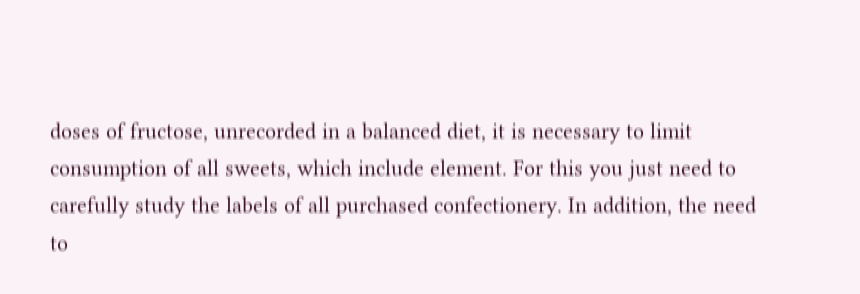doses of fructose, unrecorded in a balanced diet, it is necessary to limit consumption of all sweets, which include element. For this you just need to carefully study the labels of all purchased confectionery. In addition, the need to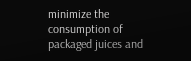minimize the consumption of packaged juices and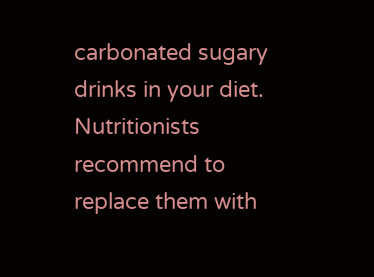carbonated sugary drinks in your diet. Nutritionists recommend to replace them with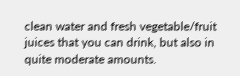clean water and fresh vegetable/fruit juices that you can drink, but also in quite moderate amounts.